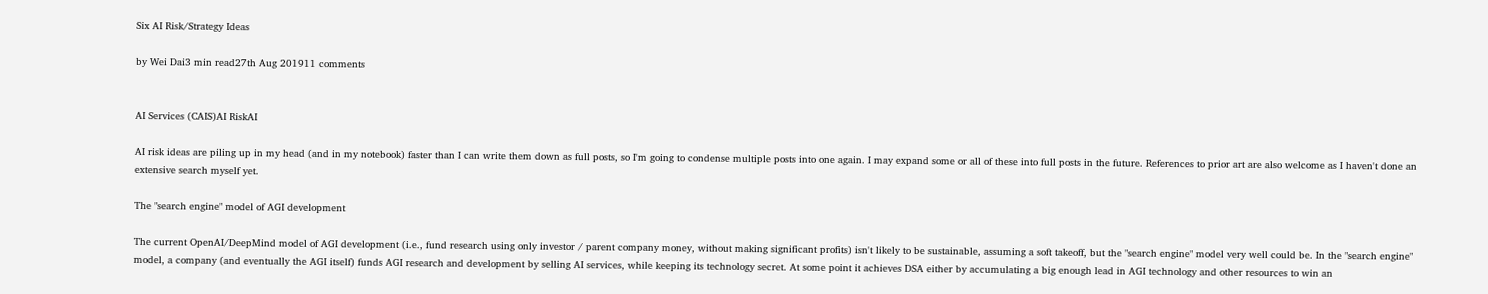Six AI Risk/Strategy Ideas

by Wei Dai3 min read27th Aug 201911 comments


AI Services (CAIS)AI RiskAI

AI risk ideas are piling up in my head (and in my notebook) faster than I can write them down as full posts, so I'm going to condense multiple posts into one again. I may expand some or all of these into full posts in the future. References to prior art are also welcome as I haven't done an extensive search myself yet.

The "search engine" model of AGI development

The current OpenAI/DeepMind model of AGI development (i.e., fund research using only investor / parent company money, without making significant profits) isn't likely to be sustainable, assuming a soft takeoff, but the "search engine" model very well could be. In the "search engine" model, a company (and eventually the AGI itself) funds AGI research and development by selling AI services, while keeping its technology secret. At some point it achieves DSA either by accumulating a big enough lead in AGI technology and other resources to win an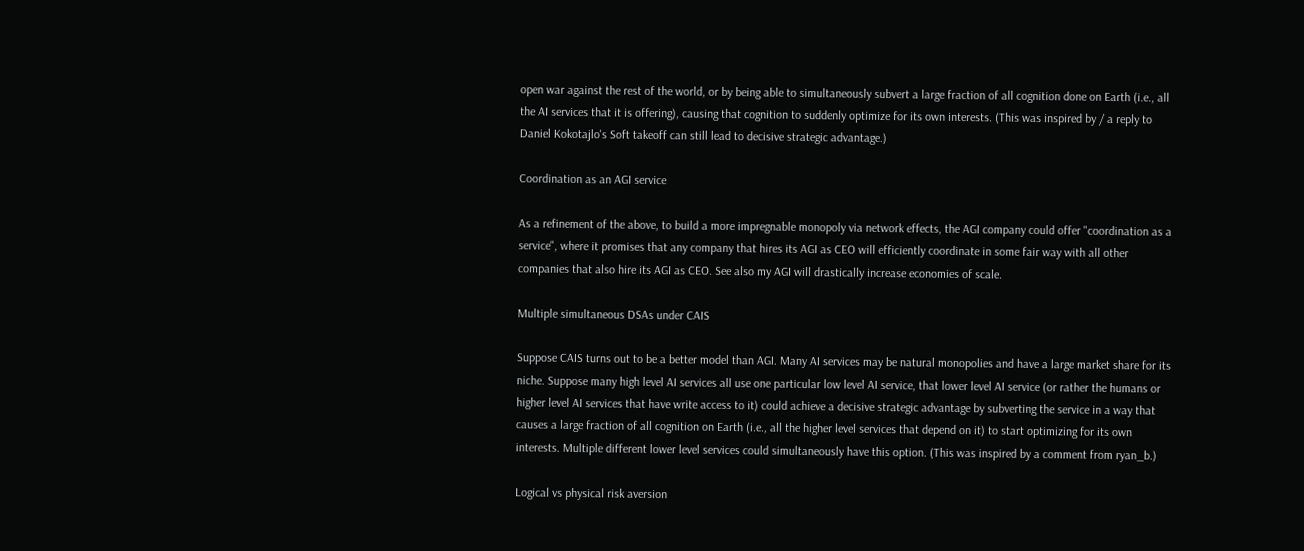open war against the rest of the world, or by being able to simultaneously subvert a large fraction of all cognition done on Earth (i.e., all the AI services that it is offering), causing that cognition to suddenly optimize for its own interests. (This was inspired by / a reply to Daniel Kokotajlo's Soft takeoff can still lead to decisive strategic advantage.)

Coordination as an AGI service

As a refinement of the above, to build a more impregnable monopoly via network effects, the AGI company could offer "coordination as a service", where it promises that any company that hires its AGI as CEO will efficiently coordinate in some fair way with all other companies that also hire its AGI as CEO. See also my AGI will drastically increase economies of scale.

Multiple simultaneous DSAs under CAIS

Suppose CAIS turns out to be a better model than AGI. Many AI services may be natural monopolies and have a large market share for its niche. Suppose many high level AI services all use one particular low level AI service, that lower level AI service (or rather the humans or higher level AI services that have write access to it) could achieve a decisive strategic advantage by subverting the service in a way that causes a large fraction of all cognition on Earth (i.e., all the higher level services that depend on it) to start optimizing for its own interests. Multiple different lower level services could simultaneously have this option. (This was inspired by a comment from ryan_b.)

Logical vs physical risk aversion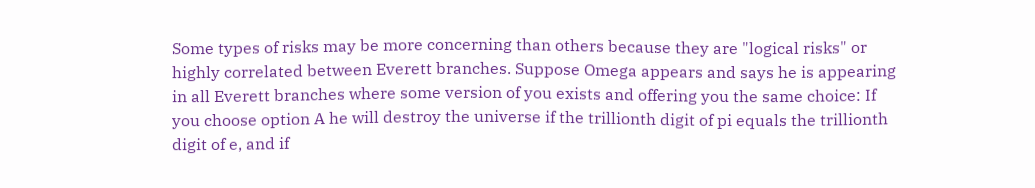Some types of risks may be more concerning than others because they are "logical risks" or highly correlated between Everett branches. Suppose Omega appears and says he is appearing in all Everett branches where some version of you exists and offering you the same choice: If you choose option A he will destroy the universe if the trillionth digit of pi equals the trillionth digit of e, and if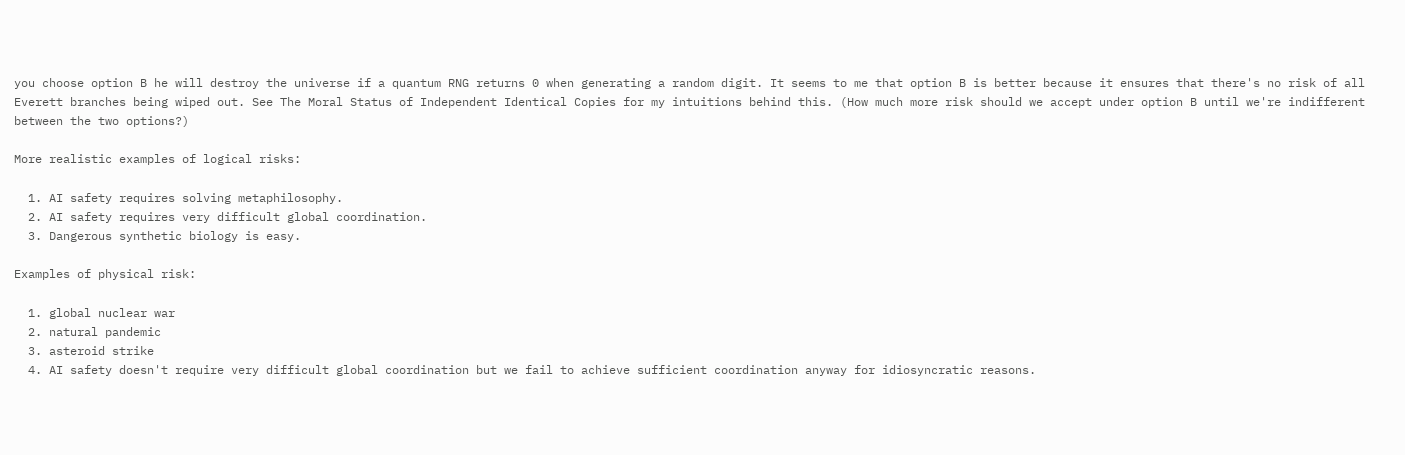you choose option B he will destroy the universe if a quantum RNG returns 0 when generating a random digit. It seems to me that option B is better because it ensures that there's no risk of all Everett branches being wiped out. See The Moral Status of Independent Identical Copies for my intuitions behind this. (How much more risk should we accept under option B until we're indifferent between the two options?)

More realistic examples of logical risks:

  1. AI safety requires solving metaphilosophy.
  2. AI safety requires very difficult global coordination.
  3. Dangerous synthetic biology is easy.

Examples of physical risk:

  1. global nuclear war
  2. natural pandemic
  3. asteroid strike
  4. AI safety doesn't require very difficult global coordination but we fail to achieve sufficient coordination anyway for idiosyncratic reasons.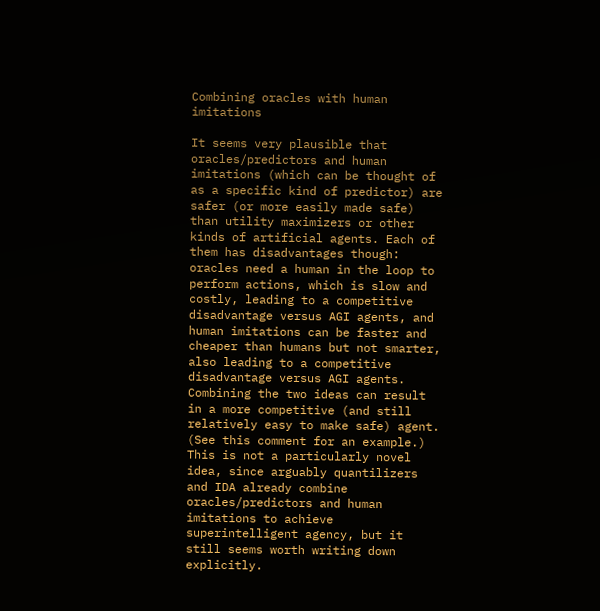Combining oracles with human imitations

It seems very plausible that oracles/predictors and human imitations (which can be thought of as a specific kind of predictor) are safer (or more easily made safe) than utility maximizers or other kinds of artificial agents. Each of them has disadvantages though: oracles need a human in the loop to perform actions, which is slow and costly, leading to a competitive disadvantage versus AGI agents, and human imitations can be faster and cheaper than humans but not smarter, also leading to a competitive disadvantage versus AGI agents. Combining the two ideas can result in a more competitive (and still relatively easy to make safe) agent. (See this comment for an example.) This is not a particularly novel idea, since arguably quantilizers and IDA already combine oracles/predictors and human imitations to achieve superintelligent agency, but it still seems worth writing down explicitly.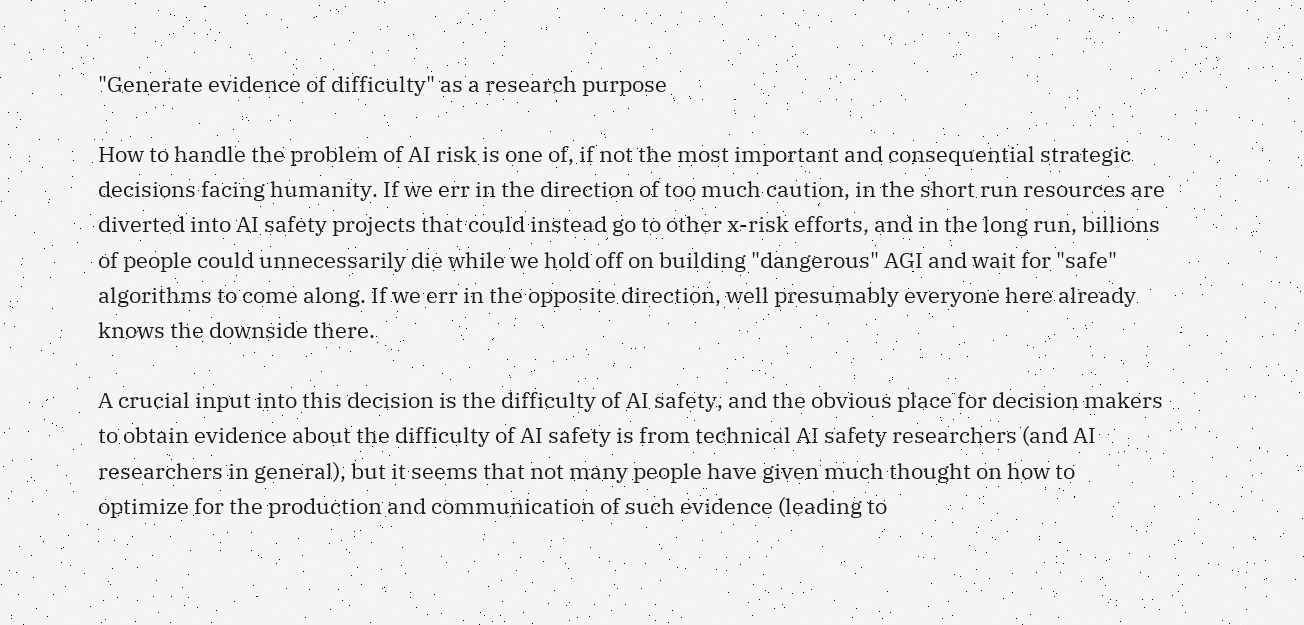"Generate evidence of difficulty" as a research purpose

How to handle the problem of AI risk is one of, if not the most important and consequential strategic decisions facing humanity. If we err in the direction of too much caution, in the short run resources are diverted into AI safety projects that could instead go to other x-risk efforts, and in the long run, billions of people could unnecessarily die while we hold off on building "dangerous" AGI and wait for "safe" algorithms to come along. If we err in the opposite direction, well presumably everyone here already knows the downside there.

A crucial input into this decision is the difficulty of AI safety, and the obvious place for decision makers to obtain evidence about the difficulty of AI safety is from technical AI safety researchers (and AI researchers in general), but it seems that not many people have given much thought on how to optimize for the production and communication of such evidence (leading to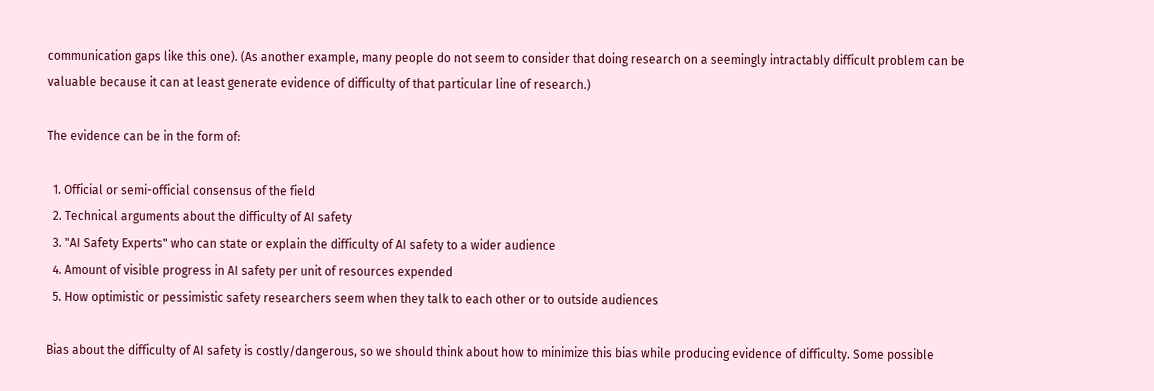communication gaps like this one). (As another example, many people do not seem to consider that doing research on a seemingly intractably difficult problem can be valuable because it can at least generate evidence of difficulty of that particular line of research.)

The evidence can be in the form of:

  1. Official or semi-official consensus of the field
  2. Technical arguments about the difficulty of AI safety
  3. "AI Safety Experts" who can state or explain the difficulty of AI safety to a wider audience
  4. Amount of visible progress in AI safety per unit of resources expended
  5. How optimistic or pessimistic safety researchers seem when they talk to each other or to outside audiences

Bias about the difficulty of AI safety is costly/dangerous, so we should think about how to minimize this bias while producing evidence of difficulty. Some possible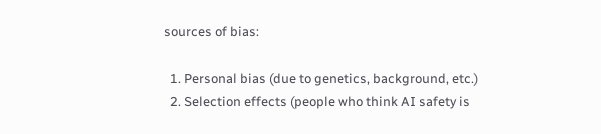sources of bias:

  1. Personal bias (due to genetics, background, etc.)
  2. Selection effects (people who think AI safety is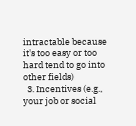intractable because it's too easy or too hard tend to go into other fields)
  3. Incentives (e.g., your job or social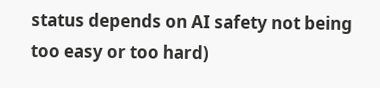status depends on AI safety not being too easy or too hard)